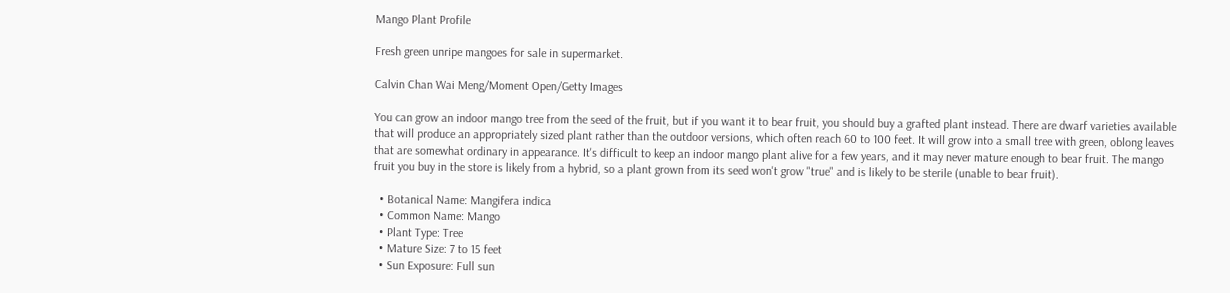Mango Plant Profile

Fresh green unripe mangoes for sale in supermarket.

Calvin Chan Wai Meng/Moment Open/Getty Images

You can grow an indoor mango tree from the seed of the fruit, but if you want it to bear fruit, you should buy a grafted plant instead. There are dwarf varieties available that will produce an appropriately sized plant rather than the outdoor versions, which often reach 60 to 100 feet. It will grow into a small tree with green, oblong leaves that are somewhat ordinary in appearance. It's difficult to keep an indoor mango plant alive for a few years, and it may never mature enough to bear fruit. The mango fruit you buy in the store is likely from a hybrid, so a plant grown from its seed won't grow "true" and is likely to be sterile (unable to bear fruit).

  • Botanical Name: Mangifera indica
  • Common Name: Mango
  • Plant Type: Tree
  • Mature Size: 7 to 15 feet
  • Sun Exposure: Full sun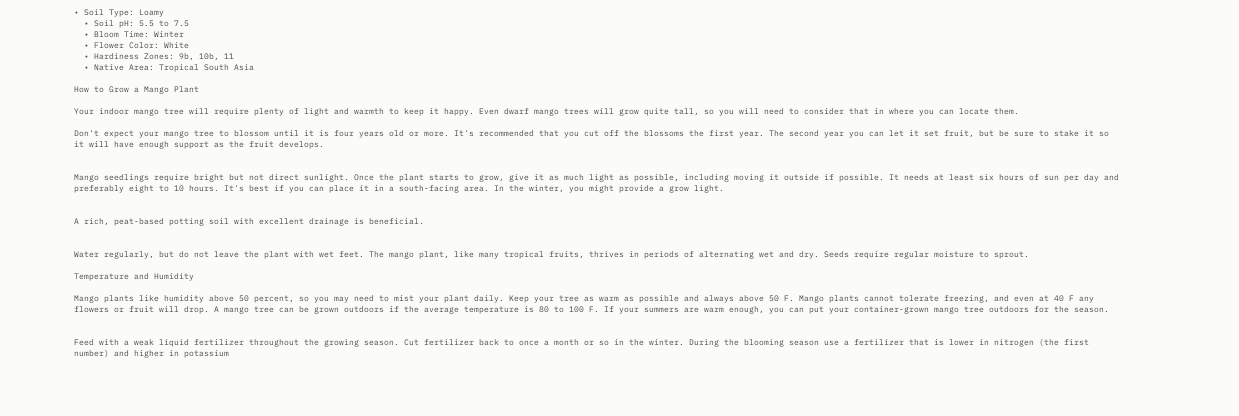• Soil Type: Loamy
  • Soil pH: 5.5 to 7.5
  • Bloom Time: Winter
  • Flower Color: White
  • Hardiness Zones: 9b, 10b, 11
  • Native Area: Tropical South Asia

How to Grow a Mango Plant

Your indoor mango tree will require plenty of light and warmth to keep it happy. Even dwarf mango trees will grow quite tall, so you will need to consider that in where you can locate them.

Don't expect your mango tree to blossom until it is four years old or more. It's recommended that you cut off the blossoms the first year. The second year you can let it set fruit, but be sure to stake it so it will have enough support as the fruit develops.


Mango seedlings require bright but not direct sunlight. Once the plant starts to grow, give it as much light as possible, including moving it outside if possible. It needs at least six hours of sun per day and preferably eight to 10 hours. It's best if you can place it in a south-facing area. In the winter, you might provide a grow light.


A rich, peat-based potting soil with excellent drainage is beneficial.


Water regularly, but do not leave the plant with wet feet. The mango plant, like many tropical fruits, thrives in periods of alternating wet and dry. Seeds require regular moisture to sprout.

Temperature and Humidity

Mango plants like humidity above 50 percent, so you may need to mist your plant daily. Keep your tree as warm as possible and always above 50 F. Mango plants cannot tolerate freezing, and even at 40 F any flowers or fruit will drop. A mango tree can be grown outdoors if the average temperature is 80 to 100 F. If your summers are warm enough, you can put your container-grown mango tree outdoors for the season.


Feed with a weak liquid fertilizer throughout the growing season. Cut fertilizer back to once a month or so in the winter. During the blooming season use a fertilizer that is lower in nitrogen (the first number) and higher in potassium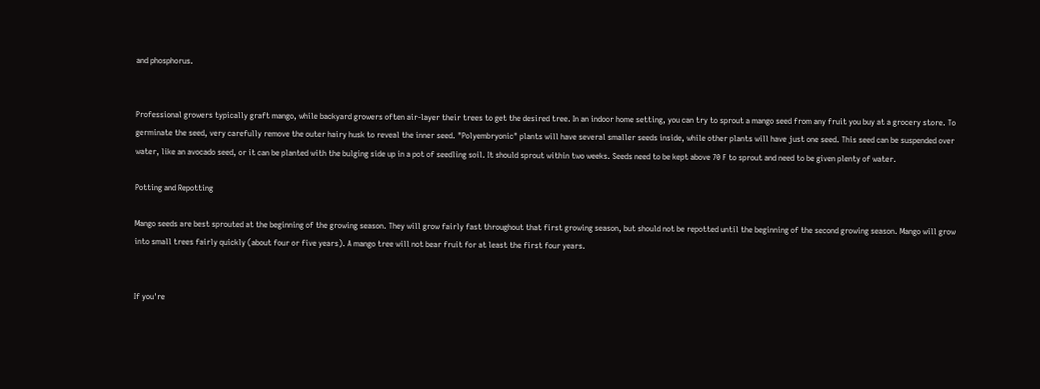and phosphorus.


Professional growers typically graft mango, while backyard growers often air-layer their trees to get the desired tree. In an indoor home setting, you can try to sprout a mango seed from any fruit you buy at a grocery store. To germinate the seed, very carefully remove the outer hairy husk to reveal the inner seed. "Polyembryonic" plants will have several smaller seeds inside, while other plants will have just one seed. This seed can be suspended over water, like an avocado seed, or it can be planted with the bulging side up in a pot of seedling soil. It should sprout within two weeks. Seeds need to be kept above 70 F to sprout and need to be given plenty of water.

Potting and Repotting

Mango seeds are best sprouted at the beginning of the growing season. They will grow fairly fast throughout that first growing season, but should not be repotted until the beginning of the second growing season. Mango will grow into small trees fairly quickly (about four or five years). A mango tree will not bear fruit for at least the first four years.


If you're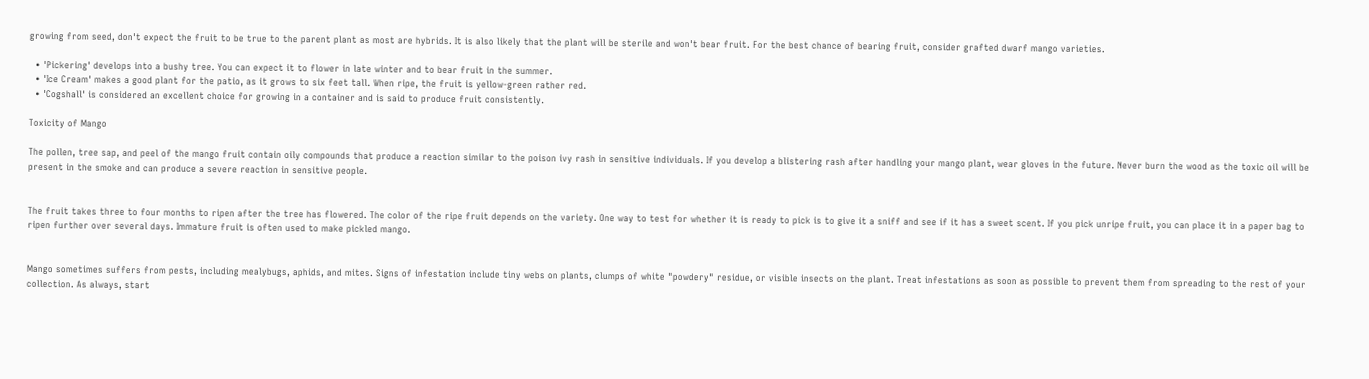growing from seed, don't expect the fruit to be true to the parent plant as most are hybrids. It is also likely that the plant will be sterile and won't bear fruit. For the best chance of bearing fruit, consider grafted dwarf mango varieties.

  • 'Pickering' develops into a bushy tree. You can expect it to flower in late winter and to bear fruit in the summer.
  • 'Ice Cream' makes a good plant for the patio, as it grows to six feet tall. When ripe, the fruit is yellow-green rather red.
  • 'Cogshall' is considered an excellent choice for growing in a container and is said to produce fruit consistently.

Toxicity of Mango

The pollen, tree sap, and peel of the mango fruit contain oily compounds that produce a reaction similar to the poison ivy rash in sensitive individuals. If you develop a blistering rash after handling your mango plant, wear gloves in the future. Never burn the wood as the toxic oil will be present in the smoke and can produce a severe reaction in sensitive people.


The fruit takes three to four months to ripen after the tree has flowered. The color of the ripe fruit depends on the variety. One way to test for whether it is ready to pick is to give it a sniff and see if it has a sweet scent. If you pick unripe fruit, you can place it in a paper bag to ripen further over several days. Immature fruit is often used to make pickled mango.


Mango sometimes suffers from pests, including mealybugs, aphids, and mites. Signs of infestation include tiny webs on plants, clumps of white "powdery" residue, or visible insects on the plant. Treat infestations as soon as possible to prevent them from spreading to the rest of your collection. As always, start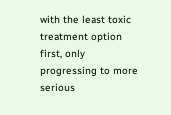with the least toxic treatment option first, only progressing to more serious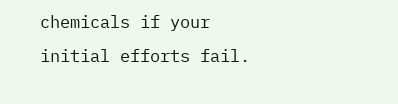chemicals if your initial efforts fail.